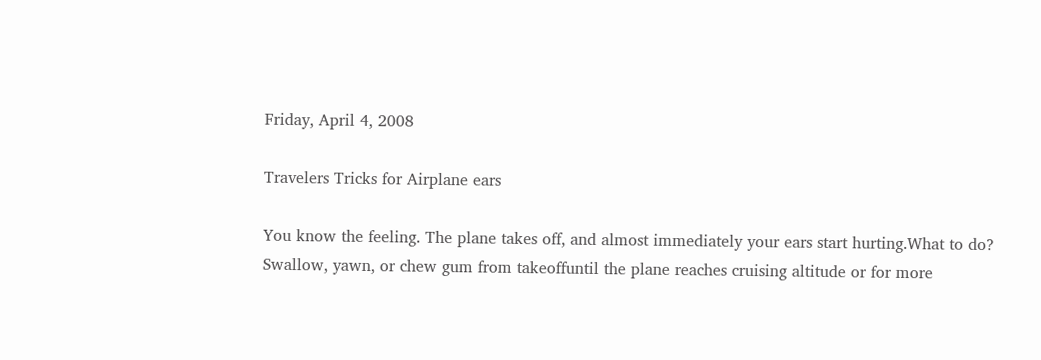Friday, April 4, 2008

Travelers Tricks for Airplane ears

You know the feeling. The plane takes off, and almost immediately your ears start hurting.What to do? Swallow, yawn, or chew gum from takeoffuntil the plane reaches cruising altitude or for more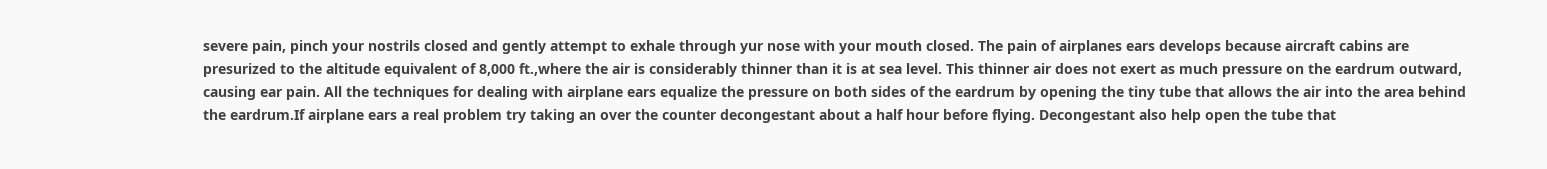severe pain, pinch your nostrils closed and gently attempt to exhale through yur nose with your mouth closed. The pain of airplanes ears develops because aircraft cabins are presurized to the altitude equivalent of 8,000 ft.,where the air is considerably thinner than it is at sea level. This thinner air does not exert as much pressure on the eardrum outward, causing ear pain. All the techniques for dealing with airplane ears equalize the pressure on both sides of the eardrum by opening the tiny tube that allows the air into the area behind the eardrum.If airplane ears a real problem try taking an over the counter decongestant about a half hour before flying. Decongestant also help open the tube that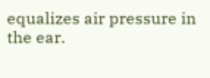equalizes air pressure in the ear.